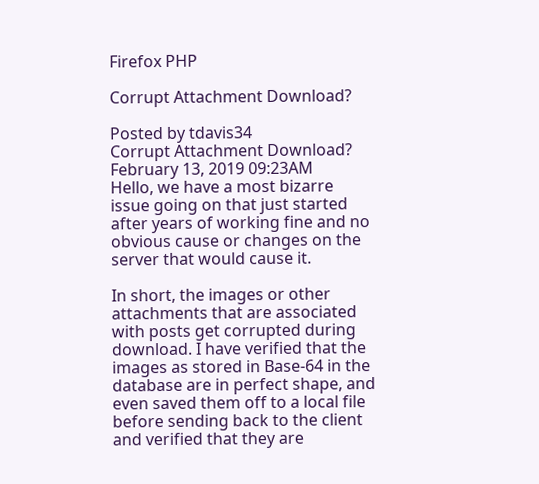Firefox PHP

Corrupt Attachment Download?

Posted by tdavis34
Corrupt Attachment Download?
February 13, 2019 09:23AM
Hello, we have a most bizarre issue going on that just started after years of working fine and no obvious cause or changes on the server that would cause it.

In short, the images or other attachments that are associated with posts get corrupted during download. I have verified that the images as stored in Base-64 in the database are in perfect shape, and even saved them off to a local file before sending back to the client and verified that they are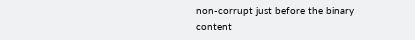non-corrupt just before the binary content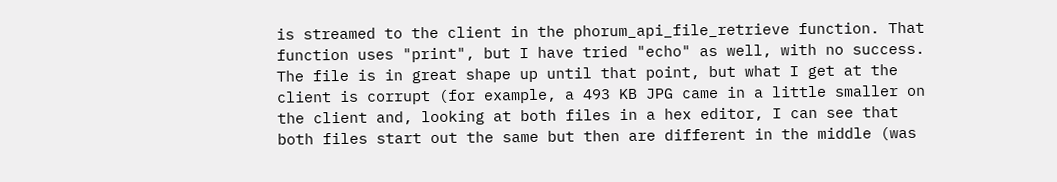is streamed to the client in the phorum_api_file_retrieve function. That function uses "print", but I have tried "echo" as well, with no success. The file is in great shape up until that point, but what I get at the client is corrupt (for example, a 493 KB JPG came in a little smaller on the client and, looking at both files in a hex editor, I can see that both files start out the same but then are different in the middle (was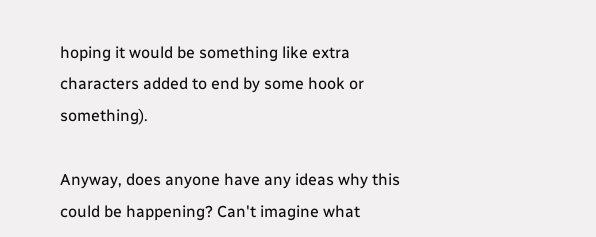hoping it would be something like extra characters added to end by some hook or something).

Anyway, does anyone have any ideas why this could be happening? Can't imagine what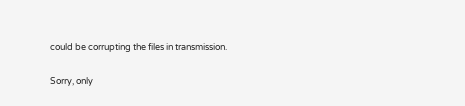could be corrupting the files in transmission.

Sorry, only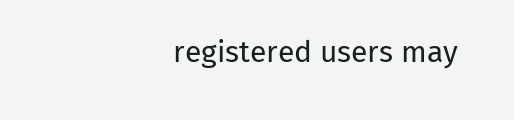registered users may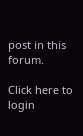post in this forum.

Click here to login